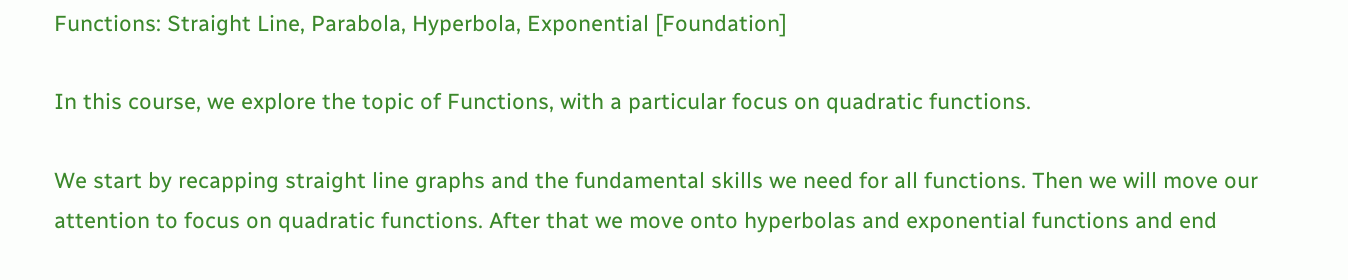Functions: Straight Line, Parabola, Hyperbola, Exponential [Foundation]

In this course, we explore the topic of Functions, with a particular focus on quadratic functions.

We start by recapping straight line graphs and the fundamental skills we need for all functions. Then we will move our attention to focus on quadratic functions. After that we move onto hyperbolas and exponential functions and end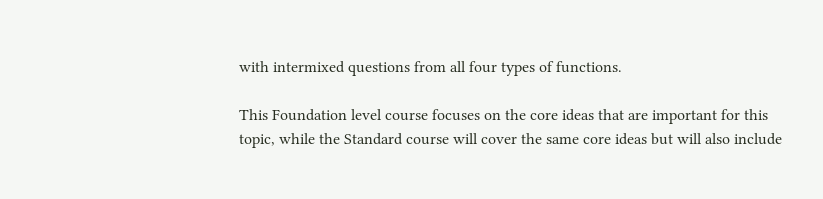with intermixed questions from all four types of functions.

This Foundation level course focuses on the core ideas that are important for this topic, while the Standard course will cover the same core ideas but will also include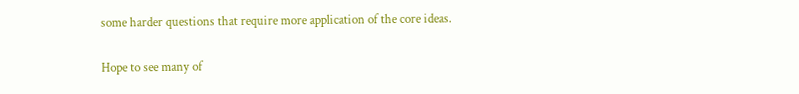some harder questions that require more application of the core ideas.

Hope to see many of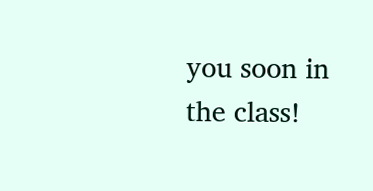you soon in the class!